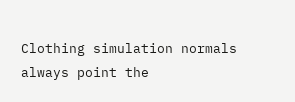Clothing simulation normals always point the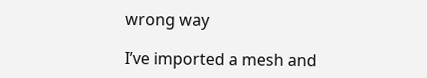wrong way

I’ve imported a mesh and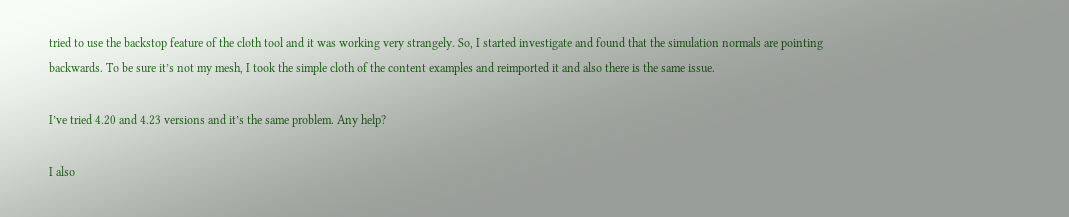tried to use the backstop feature of the cloth tool and it was working very strangely. So, I started investigate and found that the simulation normals are pointing backwards. To be sure it’s not my mesh, I took the simple cloth of the content examples and reimported it and also there is the same issue.

I’ve tried 4.20 and 4.23 versions and it’s the same problem. Any help?

I also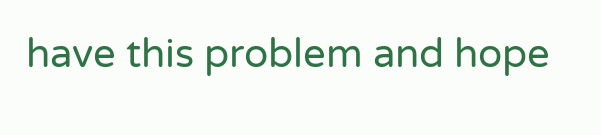have this problem and hope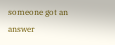someone got an answer